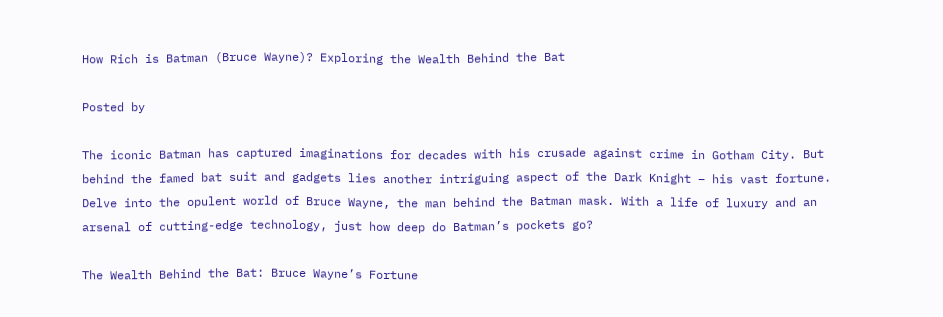How Rich is Batman (Bruce Wayne)? Exploring the Wealth Behind the Bat

Posted by

The iconic Batman has captured imaginations for decades with his crusade against crime in Gotham City. But behind the famed bat suit and gadgets lies another intriguing aspect of the Dark Knight – his vast fortune. Delve into the opulent world of Bruce Wayne, the man behind the Batman mask. With a life of luxury and an arsenal of cutting-edge technology, just how deep do Batman’s pockets go?

The Wealth Behind the Bat: Bruce Wayne’s Fortune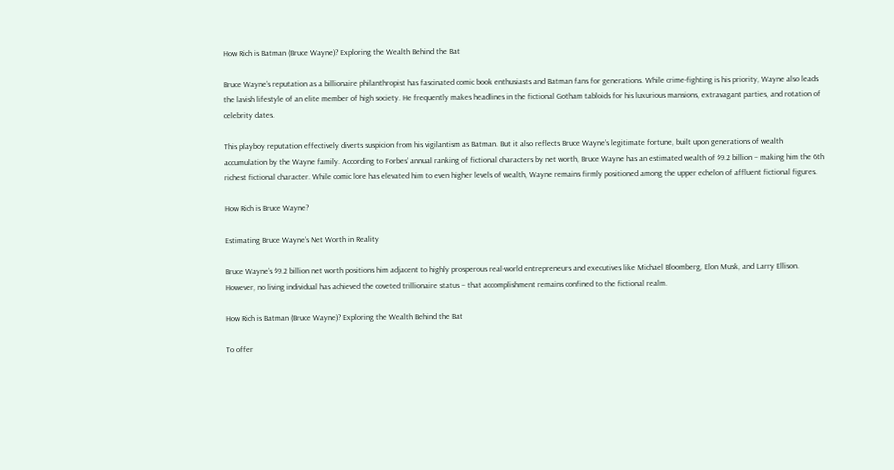How Rich is Batman (Bruce Wayne)? Exploring the Wealth Behind the Bat

Bruce Wayne’s reputation as a billionaire philanthropist has fascinated comic book enthusiasts and Batman fans for generations. While crime-fighting is his priority, Wayne also leads the lavish lifestyle of an elite member of high society. He frequently makes headlines in the fictional Gotham tabloids for his luxurious mansions, extravagant parties, and rotation of celebrity dates.

This playboy reputation effectively diverts suspicion from his vigilantism as Batman. But it also reflects Bruce Wayne’s legitimate fortune, built upon generations of wealth accumulation by the Wayne family. According to Forbes’ annual ranking of fictional characters by net worth, Bruce Wayne has an estimated wealth of $9.2 billion – making him the 6th richest fictional character. While comic lore has elevated him to even higher levels of wealth, Wayne remains firmly positioned among the upper echelon of affluent fictional figures.

How Rich is Bruce Wayne?

Estimating Bruce Wayne’s Net Worth in Reality

Bruce Wayne’s $9.2 billion net worth positions him adjacent to highly prosperous real-world entrepreneurs and executives like Michael Bloomberg, Elon Musk, and Larry Ellison. However, no living individual has achieved the coveted trillionaire status – that accomplishment remains confined to the fictional realm.

How Rich is Batman (Bruce Wayne)? Exploring the Wealth Behind the Bat

To offer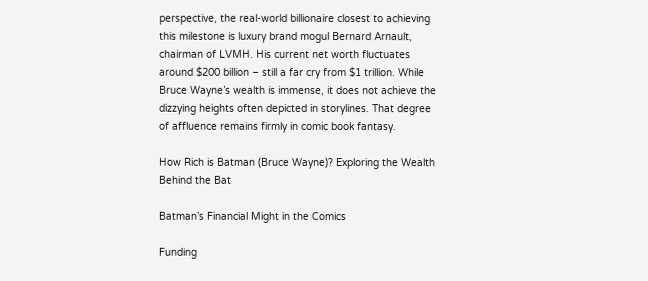perspective, the real-world billionaire closest to achieving this milestone is luxury brand mogul Bernard Arnault, chairman of LVMH. His current net worth fluctuates around $200 billion – still a far cry from $1 trillion. While Bruce Wayne’s wealth is immense, it does not achieve the dizzying heights often depicted in storylines. That degree of affluence remains firmly in comic book fantasy.

How Rich is Batman (Bruce Wayne)? Exploring the Wealth Behind the Bat

Batman’s Financial Might in the Comics

Funding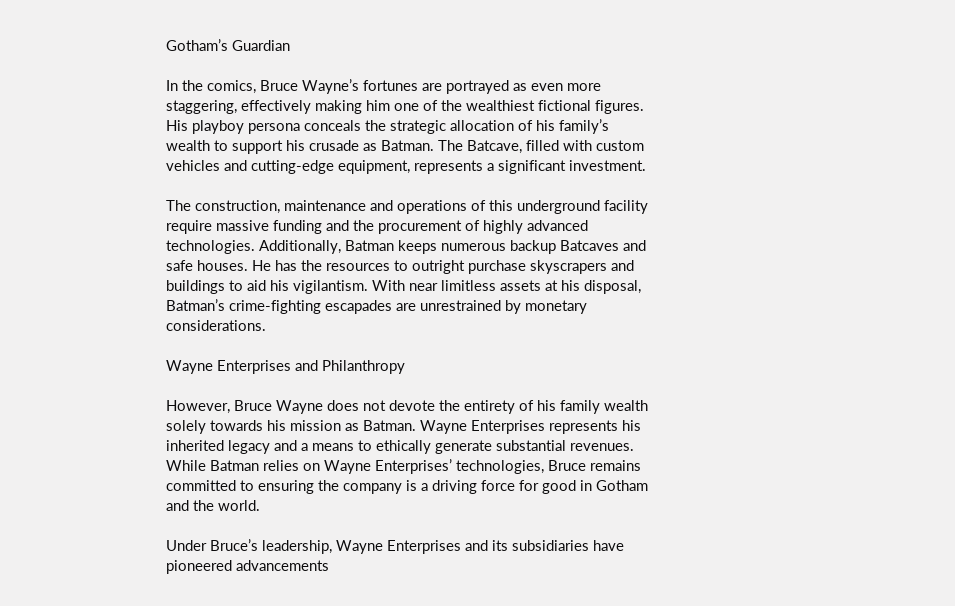Gotham’s Guardian

In the comics, Bruce Wayne’s fortunes are portrayed as even more staggering, effectively making him one of the wealthiest fictional figures. His playboy persona conceals the strategic allocation of his family’s wealth to support his crusade as Batman. The Batcave, filled with custom vehicles and cutting-edge equipment, represents a significant investment.

The construction, maintenance and operations of this underground facility require massive funding and the procurement of highly advanced technologies. Additionally, Batman keeps numerous backup Batcaves and safe houses. He has the resources to outright purchase skyscrapers and buildings to aid his vigilantism. With near limitless assets at his disposal, Batman’s crime-fighting escapades are unrestrained by monetary considerations.

Wayne Enterprises and Philanthropy

However, Bruce Wayne does not devote the entirety of his family wealth solely towards his mission as Batman. Wayne Enterprises represents his inherited legacy and a means to ethically generate substantial revenues. While Batman relies on Wayne Enterprises’ technologies, Bruce remains committed to ensuring the company is a driving force for good in Gotham and the world.

Under Bruce’s leadership, Wayne Enterprises and its subsidiaries have pioneered advancements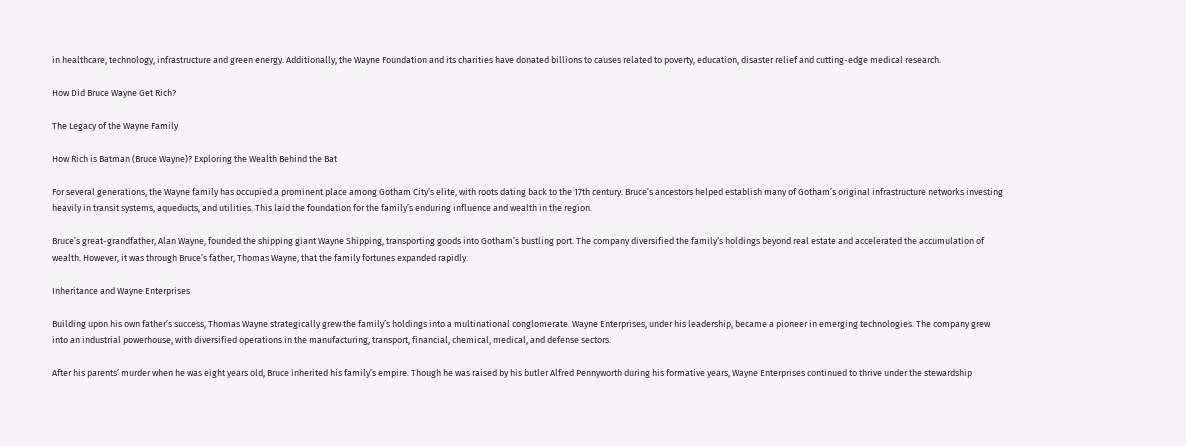in healthcare, technology, infrastructure and green energy. Additionally, the Wayne Foundation and its charities have donated billions to causes related to poverty, education, disaster relief and cutting-edge medical research.

How Did Bruce Wayne Get Rich?

The Legacy of the Wayne Family

How Rich is Batman (Bruce Wayne)? Exploring the Wealth Behind the Bat

For several generations, the Wayne family has occupied a prominent place among Gotham City’s elite, with roots dating back to the 17th century. Bruce’s ancestors helped establish many of Gotham’s original infrastructure networks investing heavily in transit systems, aqueducts, and utilities. This laid the foundation for the family’s enduring influence and wealth in the region.

Bruce’s great-grandfather, Alan Wayne, founded the shipping giant Wayne Shipping, transporting goods into Gotham’s bustling port. The company diversified the family’s holdings beyond real estate and accelerated the accumulation of wealth. However, it was through Bruce’s father, Thomas Wayne, that the family fortunes expanded rapidly.

Inheritance and Wayne Enterprises

Building upon his own father’s success, Thomas Wayne strategically grew the family’s holdings into a multinational conglomerate. Wayne Enterprises, under his leadership, became a pioneer in emerging technologies. The company grew into an industrial powerhouse, with diversified operations in the manufacturing, transport, financial, chemical, medical, and defense sectors.

After his parents’ murder when he was eight years old, Bruce inherited his family’s empire. Though he was raised by his butler Alfred Pennyworth during his formative years, Wayne Enterprises continued to thrive under the stewardship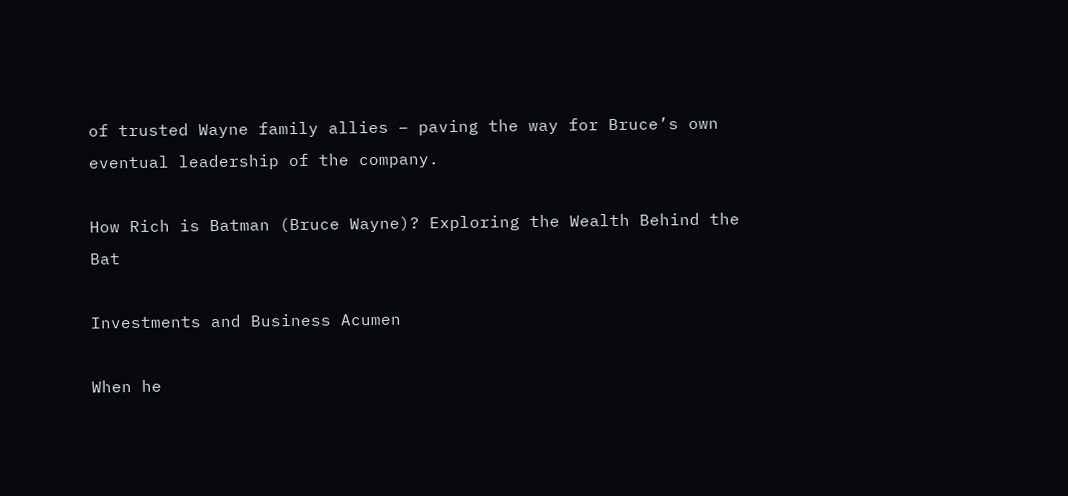of trusted Wayne family allies – paving the way for Bruce’s own eventual leadership of the company.

How Rich is Batman (Bruce Wayne)? Exploring the Wealth Behind the Bat

Investments and Business Acumen

When he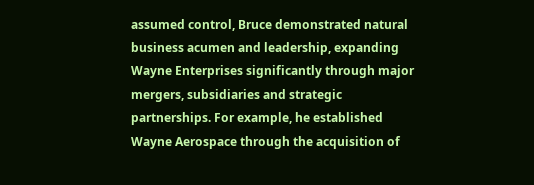assumed control, Bruce demonstrated natural business acumen and leadership, expanding Wayne Enterprises significantly through major mergers, subsidiaries and strategic partnerships. For example, he established Wayne Aerospace through the acquisition of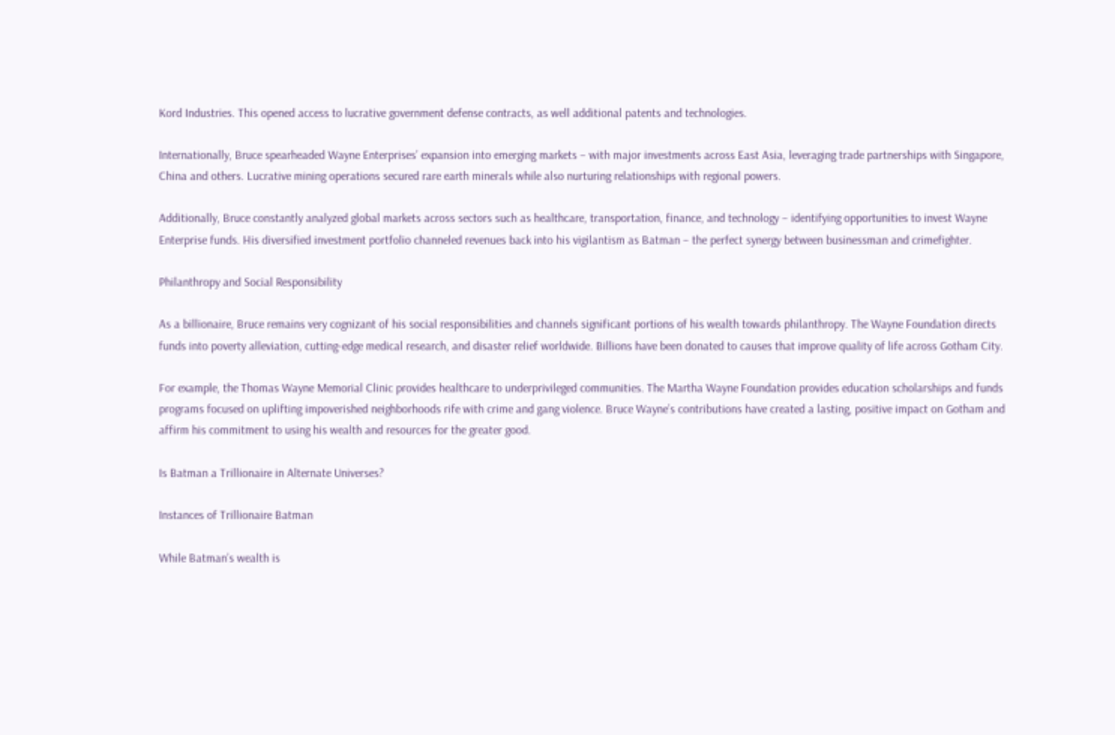Kord Industries. This opened access to lucrative government defense contracts, as well additional patents and technologies.

Internationally, Bruce spearheaded Wayne Enterprises’ expansion into emerging markets – with major investments across East Asia, leveraging trade partnerships with Singapore, China and others. Lucrative mining operations secured rare earth minerals while also nurturing relationships with regional powers.

Additionally, Bruce constantly analyzed global markets across sectors such as healthcare, transportation, finance, and technology – identifying opportunities to invest Wayne Enterprise funds. His diversified investment portfolio channeled revenues back into his vigilantism as Batman – the perfect synergy between businessman and crimefighter.

Philanthropy and Social Responsibility

As a billionaire, Bruce remains very cognizant of his social responsibilities and channels significant portions of his wealth towards philanthropy. The Wayne Foundation directs funds into poverty alleviation, cutting-edge medical research, and disaster relief worldwide. Billions have been donated to causes that improve quality of life across Gotham City.

For example, the Thomas Wayne Memorial Clinic provides healthcare to underprivileged communities. The Martha Wayne Foundation provides education scholarships and funds programs focused on uplifting impoverished neighborhoods rife with crime and gang violence. Bruce Wayne’s contributions have created a lasting, positive impact on Gotham and affirm his commitment to using his wealth and resources for the greater good.

Is Batman a Trillionaire in Alternate Universes?

Instances of Trillionaire Batman

While Batman’s wealth is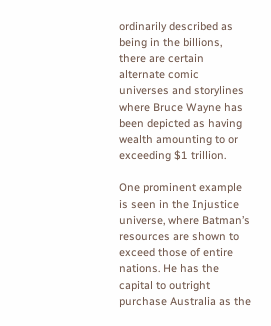ordinarily described as being in the billions, there are certain alternate comic universes and storylines where Bruce Wayne has been depicted as having wealth amounting to or exceeding $1 trillion.

One prominent example is seen in the Injustice universe, where Batman’s resources are shown to exceed those of entire nations. He has the capital to outright purchase Australia as the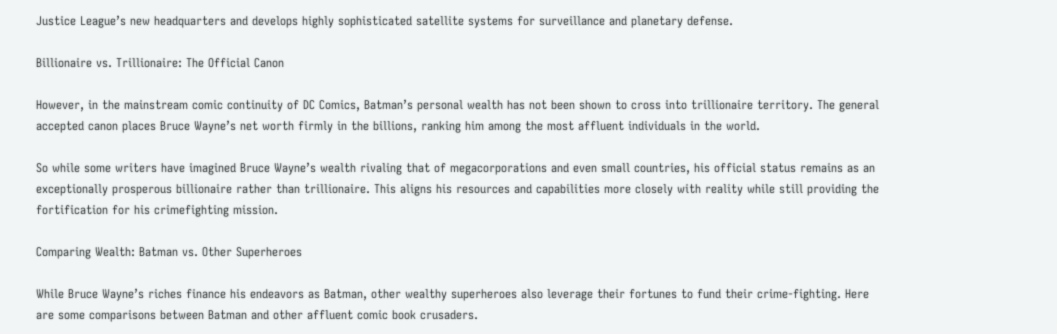Justice League’s new headquarters and develops highly sophisticated satellite systems for surveillance and planetary defense.

Billionaire vs. Trillionaire: The Official Canon

However, in the mainstream comic continuity of DC Comics, Batman’s personal wealth has not been shown to cross into trillionaire territory. The general accepted canon places Bruce Wayne’s net worth firmly in the billions, ranking him among the most affluent individuals in the world.

So while some writers have imagined Bruce Wayne’s wealth rivaling that of megacorporations and even small countries, his official status remains as an exceptionally prosperous billionaire rather than trillionaire. This aligns his resources and capabilities more closely with reality while still providing the fortification for his crimefighting mission.

Comparing Wealth: Batman vs. Other Superheroes

While Bruce Wayne’s riches finance his endeavors as Batman, other wealthy superheroes also leverage their fortunes to fund their crime-fighting. Here are some comparisons between Batman and other affluent comic book crusaders.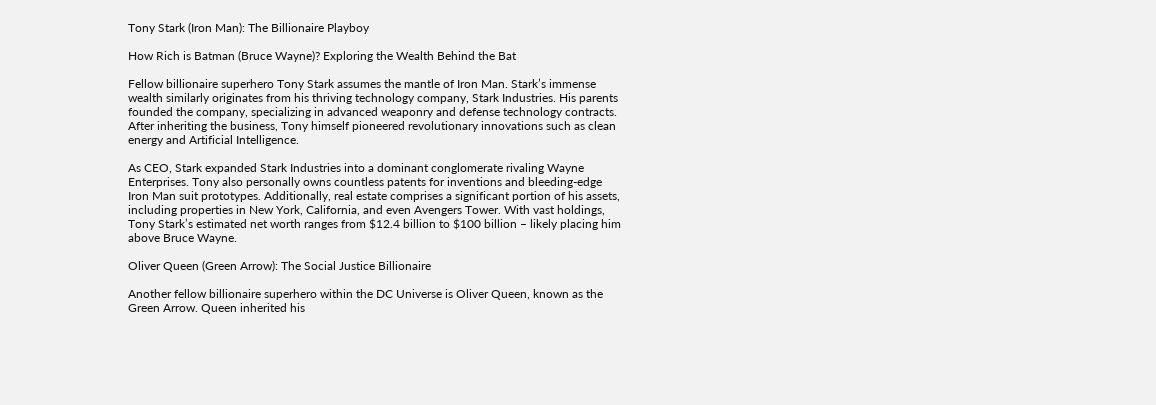Tony Stark (Iron Man): The Billionaire Playboy

How Rich is Batman (Bruce Wayne)? Exploring the Wealth Behind the Bat

Fellow billionaire superhero Tony Stark assumes the mantle of Iron Man. Stark’s immense wealth similarly originates from his thriving technology company, Stark Industries. His parents founded the company, specializing in advanced weaponry and defense technology contracts. After inheriting the business, Tony himself pioneered revolutionary innovations such as clean energy and Artificial Intelligence.

As CEO, Stark expanded Stark Industries into a dominant conglomerate rivaling Wayne Enterprises. Tony also personally owns countless patents for inventions and bleeding-edge Iron Man suit prototypes. Additionally, real estate comprises a significant portion of his assets, including properties in New York, California, and even Avengers Tower. With vast holdings, Tony Stark’s estimated net worth ranges from $12.4 billion to $100 billion – likely placing him above Bruce Wayne.

Oliver Queen (Green Arrow): The Social Justice Billionaire

Another fellow billionaire superhero within the DC Universe is Oliver Queen, known as the Green Arrow. Queen inherited his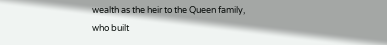wealth as the heir to the Queen family, who built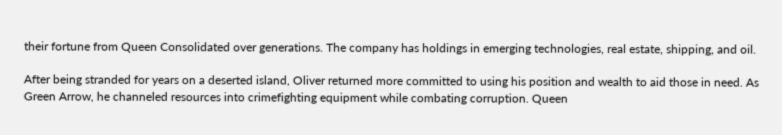their fortune from Queen Consolidated over generations. The company has holdings in emerging technologies, real estate, shipping, and oil.

After being stranded for years on a deserted island, Oliver returned more committed to using his position and wealth to aid those in need. As Green Arrow, he channeled resources into crimefighting equipment while combating corruption. Queen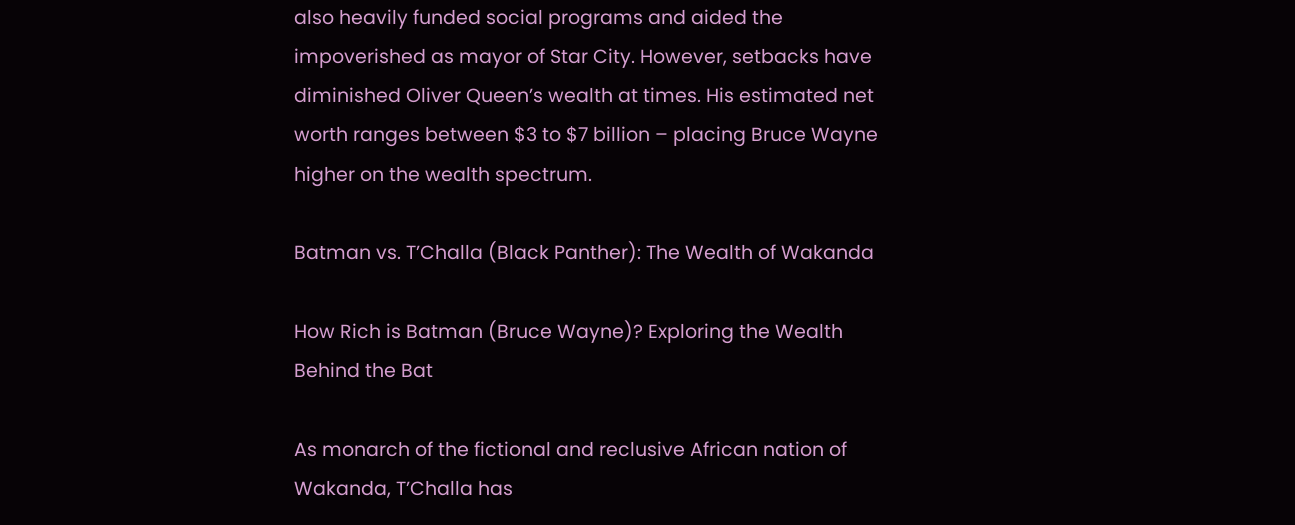also heavily funded social programs and aided the impoverished as mayor of Star City. However, setbacks have diminished Oliver Queen’s wealth at times. His estimated net worth ranges between $3 to $7 billion – placing Bruce Wayne higher on the wealth spectrum.

Batman vs. T’Challa (Black Panther): The Wealth of Wakanda

How Rich is Batman (Bruce Wayne)? Exploring the Wealth Behind the Bat

As monarch of the fictional and reclusive African nation of Wakanda, T’Challa has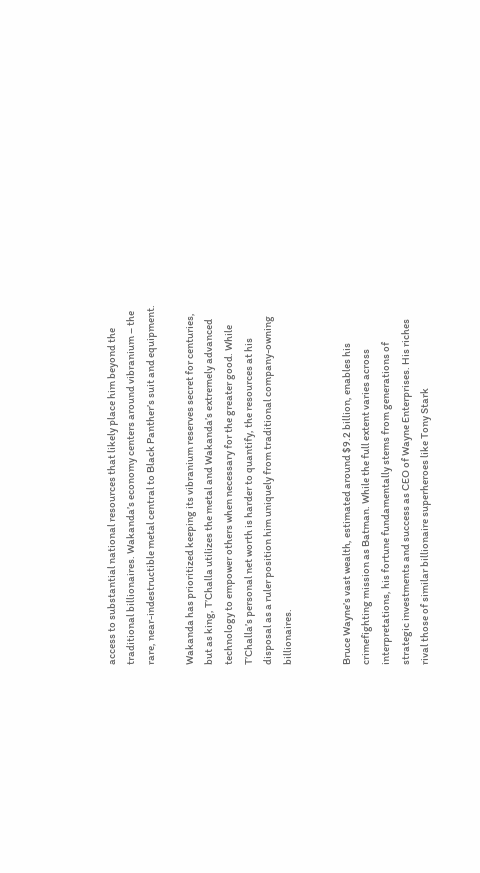access to substantial national resources that likely place him beyond the traditional billionaires. Wakanda’s economy centers around vibranium – the rare, near-indestructible metal central to Black Panther’s suit and equipment.

Wakanda has prioritized keeping its vibranium reserves secret for centuries, but as king, T’Challa utilizes the metal and Wakanda’s extremely advanced technology to empower others when necessary for the greater good. While T’Challa’s personal net worth is harder to quantify, the resources at his disposal as a ruler position him uniquely from traditional company-owning billionaires.


Bruce Wayne’s vast wealth, estimated around $9.2 billion, enables his crimefighting mission as Batman. While the full extent varies across interpretations, his fortune fundamentally stems from generations of strategic investments and success as CEO of Wayne Enterprises. His riches rival those of similar billionaire superheroes like Tony Stark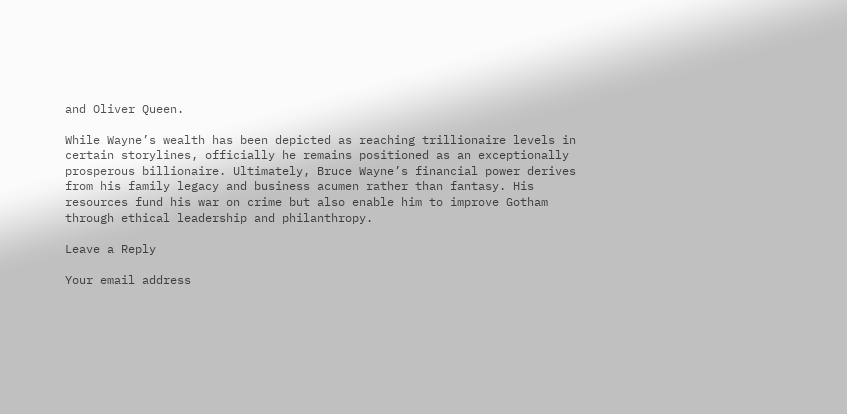and Oliver Queen.

While Wayne’s wealth has been depicted as reaching trillionaire levels in certain storylines, officially he remains positioned as an exceptionally prosperous billionaire. Ultimately, Bruce Wayne’s financial power derives from his family legacy and business acumen rather than fantasy. His resources fund his war on crime but also enable him to improve Gotham through ethical leadership and philanthropy.

Leave a Reply

Your email address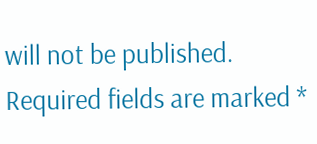will not be published. Required fields are marked *